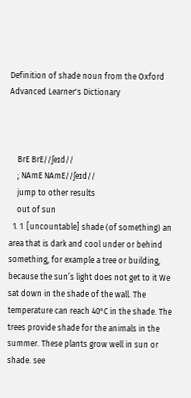Definition of shade noun from the Oxford Advanced Learner's Dictionary



    BrE BrE//ʃeɪd//
    ; NAmE NAmE//ʃeɪd//
    jump to other results
    out of sun
  1. 1  [uncountable] shade (of something) an area that is dark and cool under or behind something, for example a tree or building, because the sun’s light does not get to it We sat down in the shade of the wall. The temperature can reach 40°C in the shade. The trees provide shade for the animals in the summer. These plants grow well in sun or shade. see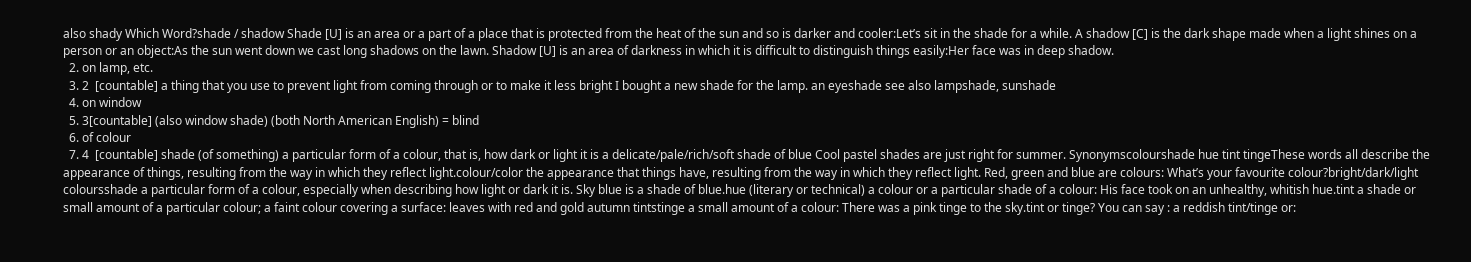also shady Which Word?shade / shadow Shade [U] is an area or a part of a place that is protected from the heat of the sun and so is darker and cooler:Let’s sit in the shade for a while. A shadow [C] is the dark shape made when a light shines on a person or an object:As the sun went down we cast long shadows on the lawn. Shadow [U] is an area of darkness in which it is difficult to distinguish things easily:Her face was in deep shadow.
  2. on lamp, etc.
  3. 2  [countable] a thing that you use to prevent light from coming through or to make it less bright I bought a new shade for the lamp. an eyeshade see also lampshade, sunshade
  4. on window
  5. 3[countable] (also window shade) (both North American English) = blind
  6. of colour
  7. 4  [countable] shade (of something) a particular form of a colour, that is, how dark or light it is a delicate/pale/rich/soft shade of blue Cool pastel shades are just right for summer. Synonymscolourshade hue tint tingeThese words all describe the appearance of things, resulting from the way in which they reflect light.colour/color the appearance that things have, resulting from the way in which they reflect light. Red, green and blue are colours: What’s your favourite colour?bright/dark/light coloursshade a particular form of a colour, especially when describing how light or dark it is. Sky blue is a shade of blue.hue (literary or technical) a colour or a particular shade of a colour: His face took on an unhealthy, whitish hue.tint a shade or small amount of a particular colour; a faint colour covering a surface: leaves with red and gold autumn tintstinge a small amount of a colour: There was a pink tinge to the sky.tint or tinge? You can say : a reddish tint/tinge or: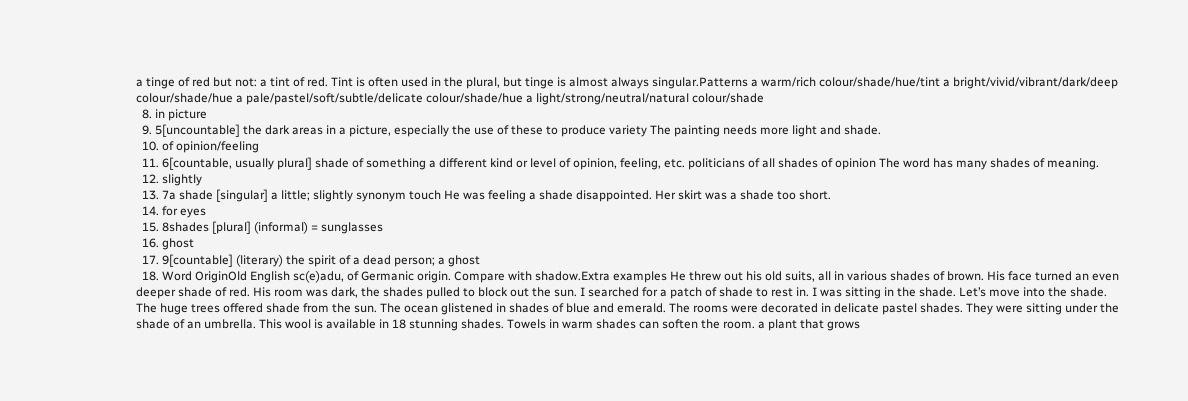a tinge of red but not: a tint of red. Tint is often used in the plural, but tinge is almost always singular.Patterns a warm/rich colour/shade/hue/tint a bright/vivid/vibrant/dark/deep colour/shade/hue a pale/pastel/soft/subtle/delicate colour/shade/hue a light/strong/neutral/natural colour/shade
  8. in picture
  9. 5[uncountable] the dark areas in a picture, especially the use of these to produce variety The painting needs more light and shade.
  10. of opinion/feeling
  11. 6[countable, usually plural] shade of something a different kind or level of opinion, feeling, etc. politicians of all shades of opinion The word has many shades of meaning.
  12. slightly
  13. 7a shade [singular] a little; slightly synonym touch He was feeling a shade disappointed. Her skirt was a shade too short.
  14. for eyes
  15. 8shades [plural] (informal) = sunglasses
  16. ghost
  17. 9[countable] (literary) the spirit of a dead person; a ghost
  18. Word OriginOld English sc(e)adu, of Germanic origin. Compare with shadow.Extra examples He threw out his old suits, all in various shades of brown. His face turned an even deeper shade of red. His room was dark, the shades pulled to block out the sun. I searched for a patch of shade to rest in. I was sitting in the shade. Let’s move into the shade. The huge trees offered shade from the sun. The ocean glistened in shades of blue and emerald. The rooms were decorated in delicate pastel shades. They were sitting under the shade of an umbrella. This wool is available in 18 stunning shades. Towels in warm shades can soften the room. a plant that grows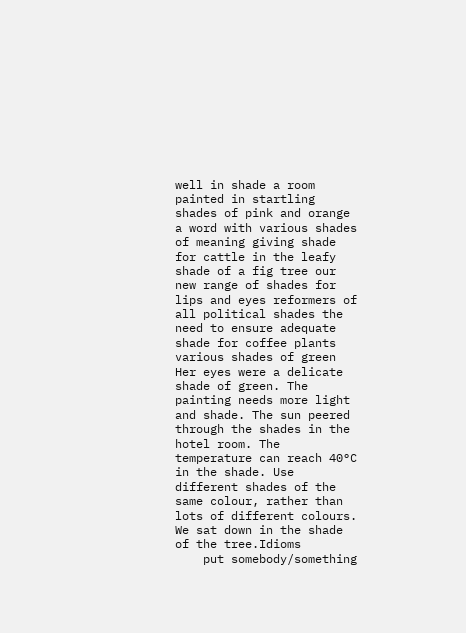well in shade a room painted in startling shades of pink and orange a word with various shades of meaning giving shade for cattle in the leafy shade of a fig tree our new range of shades for lips and eyes reformers of all political shades the need to ensure adequate shade for coffee plants various shades of green Her eyes were a delicate shade of green. The painting needs more light and shade. The sun peered through the shades in the hotel room. The temperature can reach 40°C in the shade. Use different shades of the same colour, rather than lots of different colours. We sat down in the shade of the tree.Idioms
    put somebody/something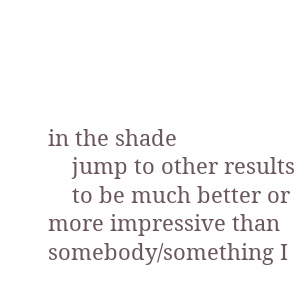in the shade
    jump to other results
    to be much better or more impressive than somebody/something I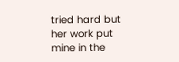tried hard but her work put mine in the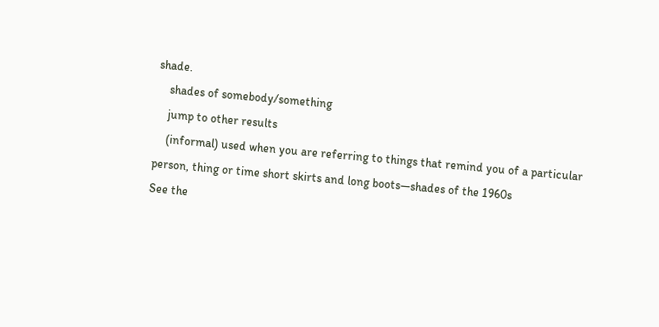shade.
    shades of somebody/something
    jump to other results
    (informal) used when you are referring to things that remind you of a particular person, thing or time short skirts and long boots—shades of the 1960s
See the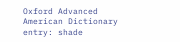Oxford Advanced American Dictionary entry: shade